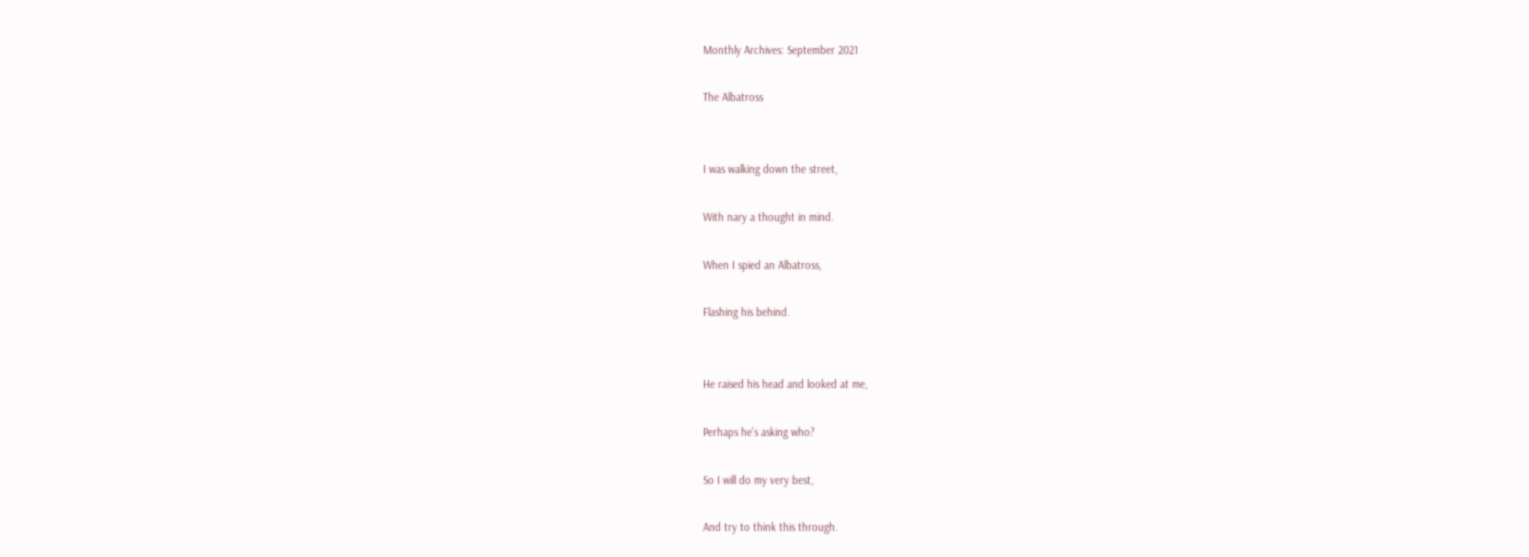Monthly Archives: September 2021

The Albatross


I was walking down the street,

With nary a thought in mind.

When I spied an Albatross,

Flashing his behind.


He raised his head and looked at me,

Perhaps he’s asking who?

So I will do my very best,

And try to think this through.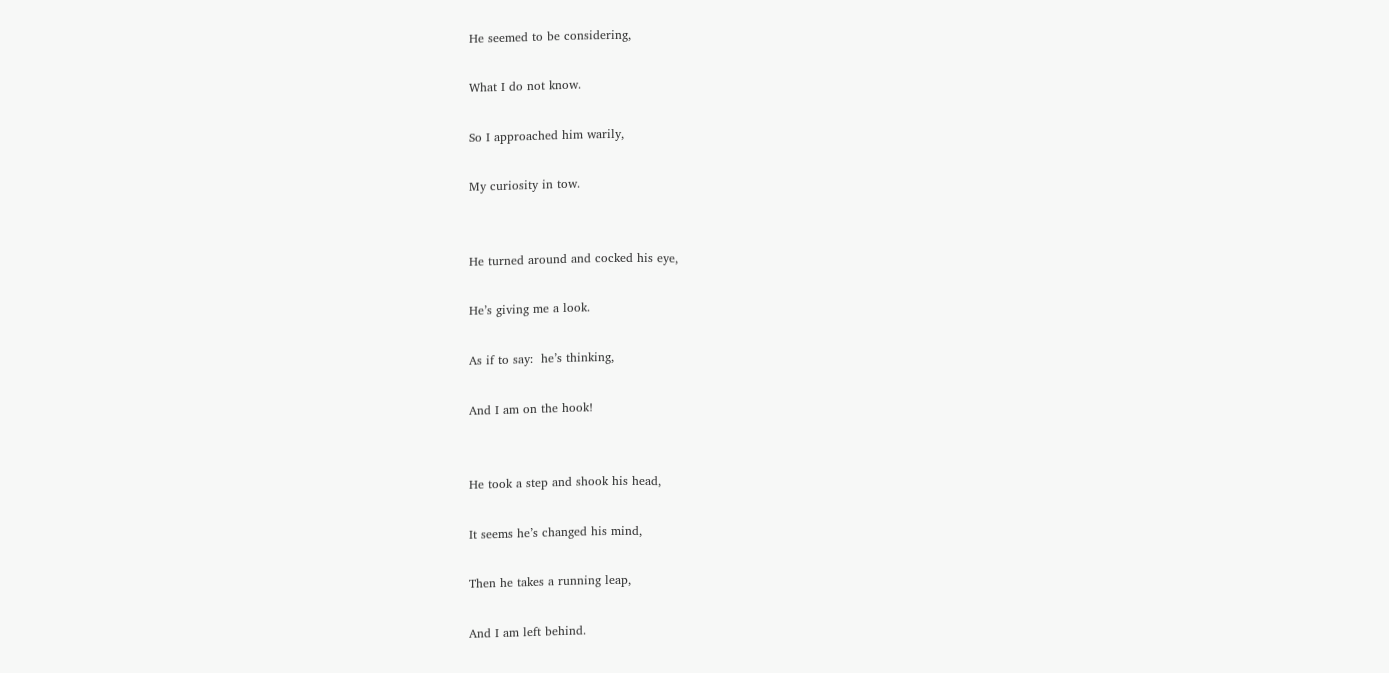He seemed to be considering,

What I do not know.

So I approached him warily,

My curiosity in tow.


He turned around and cocked his eye,

He’s giving me a look.

As if to say:  he’s thinking,

And I am on the hook!


He took a step and shook his head,

It seems he’s changed his mind,

Then he takes a running leap,

And I am left behind.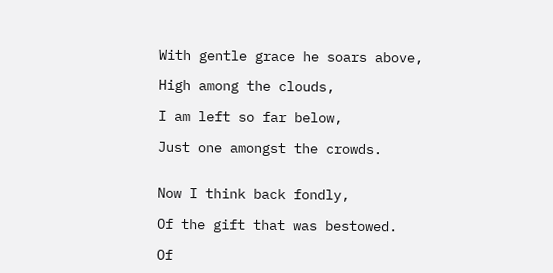With gentle grace he soars above,

High among the clouds,

I am left so far below,

Just one amongst the crowds.


Now I think back fondly,

Of the gift that was bestowed.

Of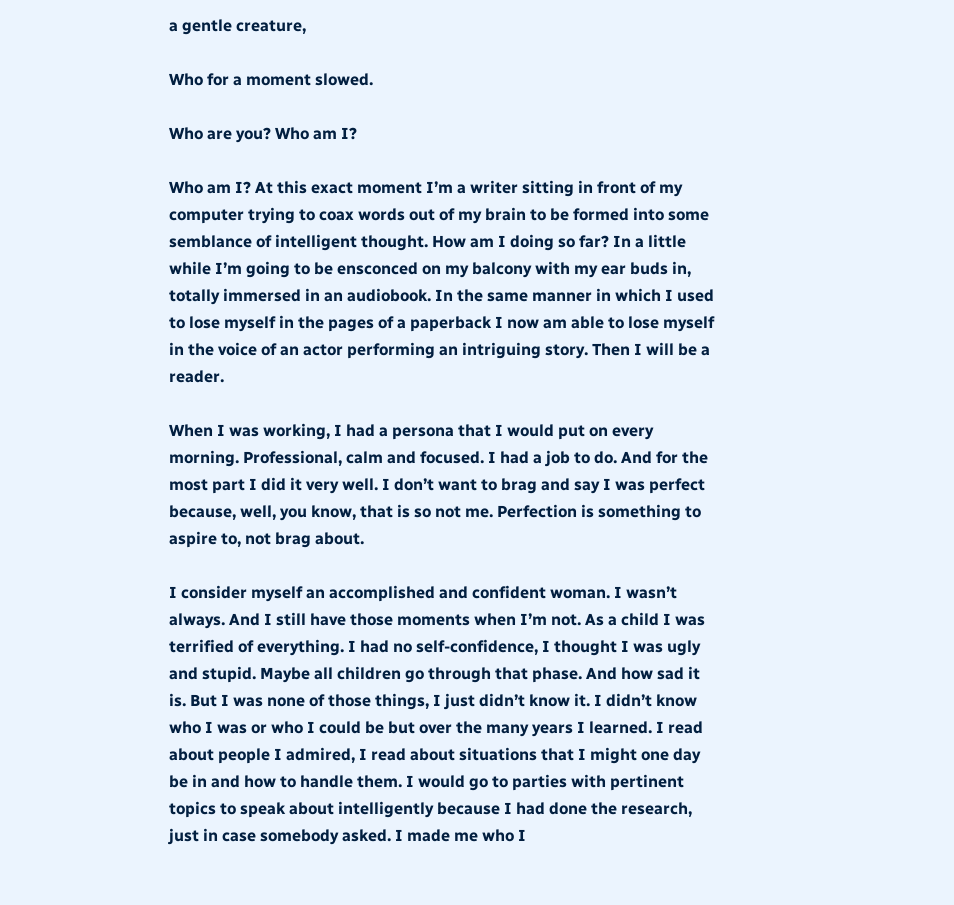a gentle creature,

Who for a moment slowed.

Who are you? Who am I?

Who am I? At this exact moment I’m a writer sitting in front of my computer trying to coax words out of my brain to be formed into some semblance of intelligent thought. How am I doing so far? In a little while I’m going to be ensconced on my balcony with my ear buds in, totally immersed in an audiobook. In the same manner in which I used to lose myself in the pages of a paperback I now am able to lose myself in the voice of an actor performing an intriguing story. Then I will be a reader.

When I was working, I had a persona that I would put on every morning. Professional, calm and focused. I had a job to do. And for the most part I did it very well. I don’t want to brag and say I was perfect because, well, you know, that is so not me. Perfection is something to aspire to, not brag about.

I consider myself an accomplished and confident woman. I wasn’t always. And I still have those moments when I’m not. As a child I was terrified of everything. I had no self-confidence, I thought I was ugly and stupid. Maybe all children go through that phase. And how sad it is. But I was none of those things, I just didn’t know it. I didn’t know who I was or who I could be but over the many years I learned. I read about people I admired, I read about situations that I might one day be in and how to handle them. I would go to parties with pertinent topics to speak about intelligently because I had done the research, just in case somebody asked. I made me who I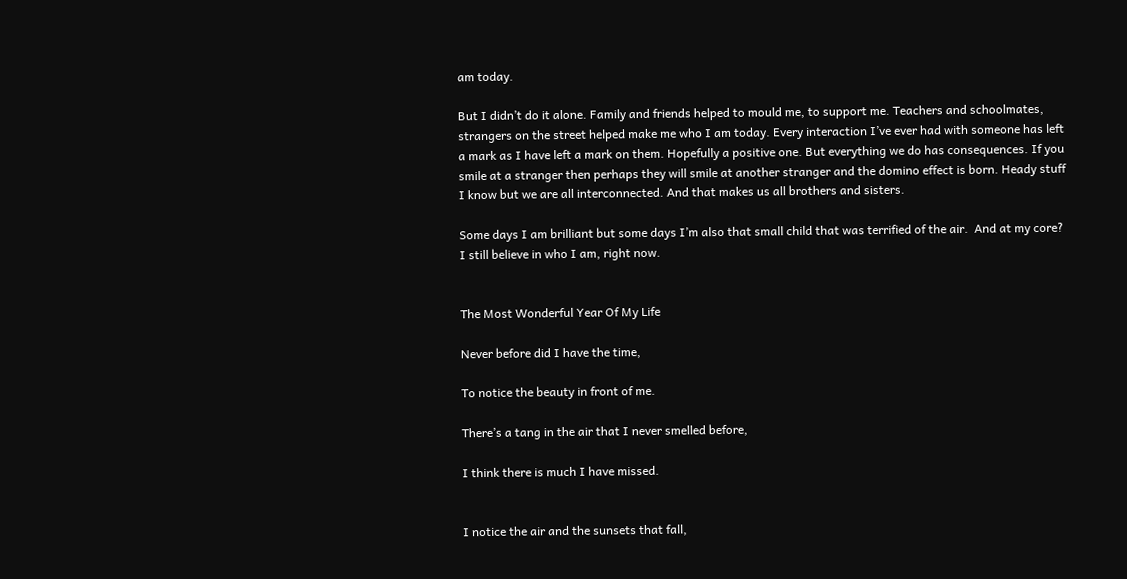am today.

But I didn’t do it alone. Family and friends helped to mould me, to support me. Teachers and schoolmates, strangers on the street helped make me who I am today. Every interaction I’ve ever had with someone has left a mark as I have left a mark on them. Hopefully a positive one. But everything we do has consequences. If you smile at a stranger then perhaps they will smile at another stranger and the domino effect is born. Heady stuff I know but we are all interconnected. And that makes us all brothers and sisters.

Some days I am brilliant but some days I’m also that small child that was terrified of the air.  And at my core?  I still believe in who I am, right now.


The Most Wonderful Year Of My Life

Never before did I have the time,

To notice the beauty in front of me.

There’s a tang in the air that I never smelled before,

I think there is much I have missed.


I notice the air and the sunsets that fall,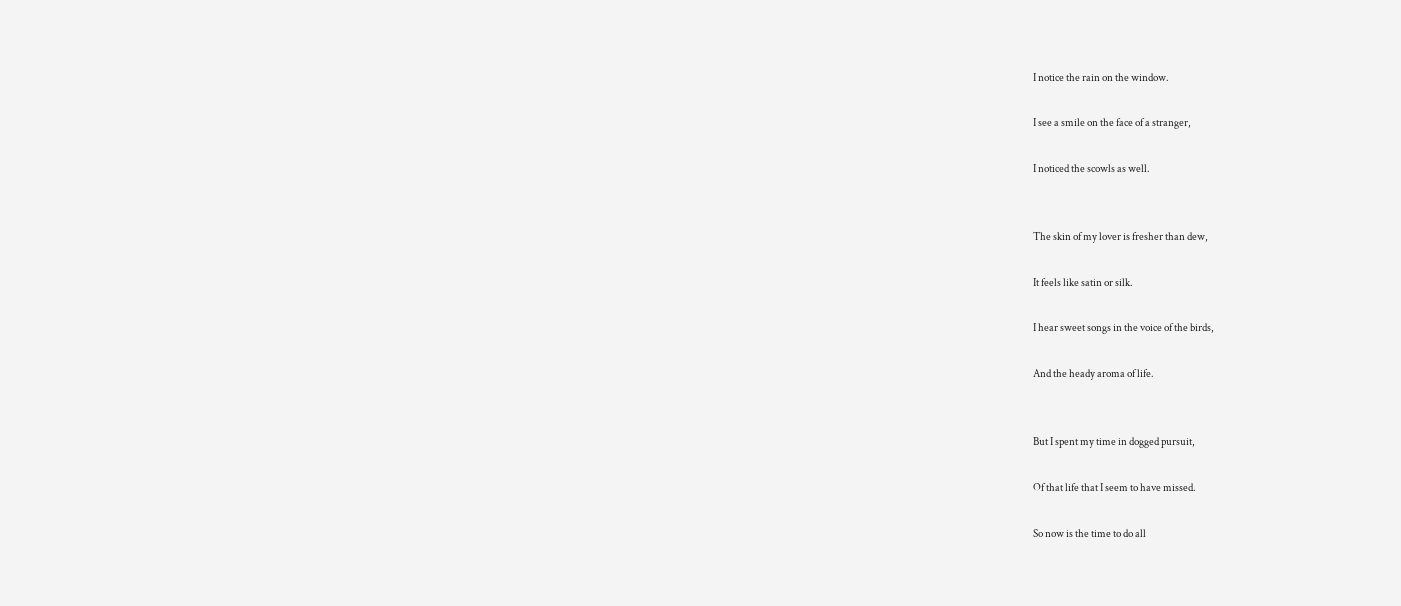I notice the rain on the window.

I see a smile on the face of a stranger,

I noticed the scowls as well.


The skin of my lover is fresher than dew,

It feels like satin or silk.

I hear sweet songs in the voice of the birds,

And the heady aroma of life.


But I spent my time in dogged pursuit,

Of that life that I seem to have missed.

So now is the time to do all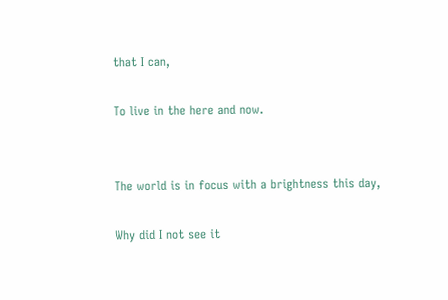that I can,

To live in the here and now.


The world is in focus with a brightness this day,

Why did I not see it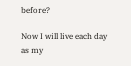before?

Now I will live each day as my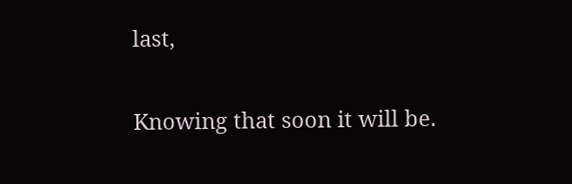last,

Knowing that soon it will be.